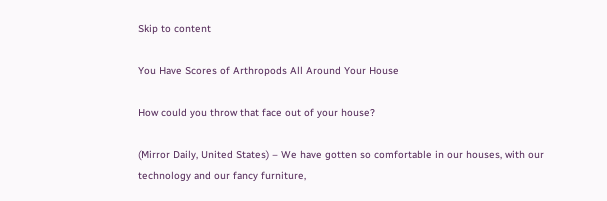Skip to content

You Have Scores of Arthropods All Around Your House

How could you throw that face out of your house?

(Mirror Daily, United States) – We have gotten so comfortable in our houses, with our technology and our fancy furniture,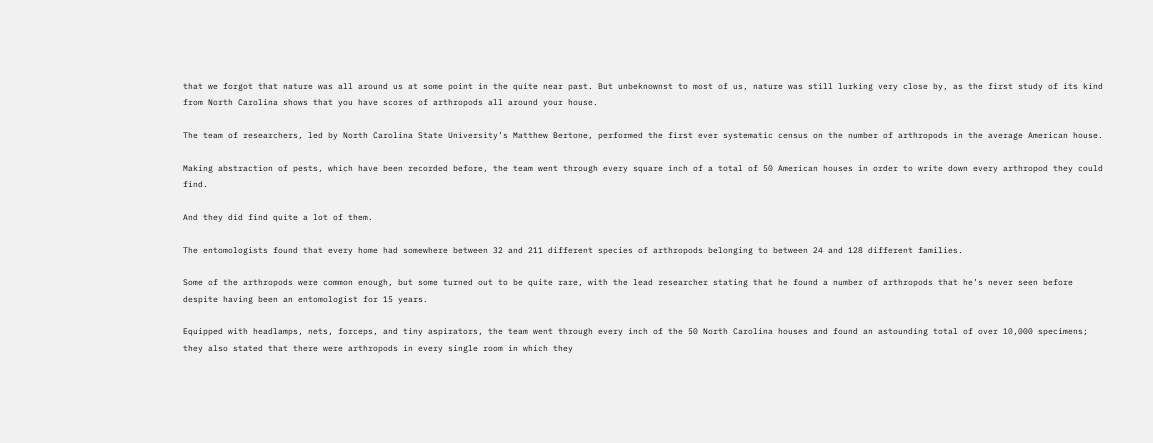that we forgot that nature was all around us at some point in the quite near past. But unbeknownst to most of us, nature was still lurking very close by, as the first study of its kind from North Carolina shows that you have scores of arthropods all around your house.

The team of researchers, led by North Carolina State University’s Matthew Bertone, performed the first ever systematic census on the number of arthropods in the average American house.

Making abstraction of pests, which have been recorded before, the team went through every square inch of a total of 50 American houses in order to write down every arthropod they could find.

And they did find quite a lot of them.

The entomologists found that every home had somewhere between 32 and 211 different species of arthropods belonging to between 24 and 128 different families.

Some of the arthropods were common enough, but some turned out to be quite rare, with the lead researcher stating that he found a number of arthropods that he’s never seen before despite having been an entomologist for 15 years.

Equipped with headlamps, nets, forceps, and tiny aspirators, the team went through every inch of the 50 North Carolina houses and found an astounding total of over 10,000 specimens; they also stated that there were arthropods in every single room in which they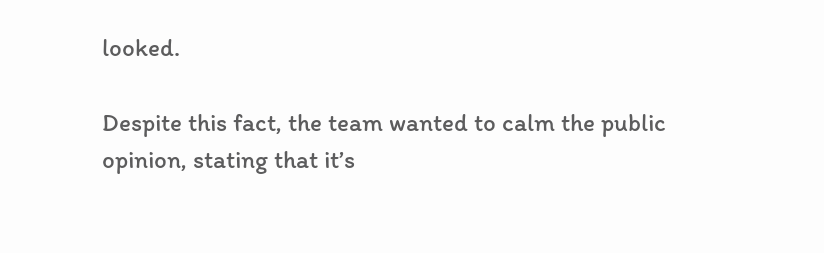looked.

Despite this fact, the team wanted to calm the public opinion, stating that it’s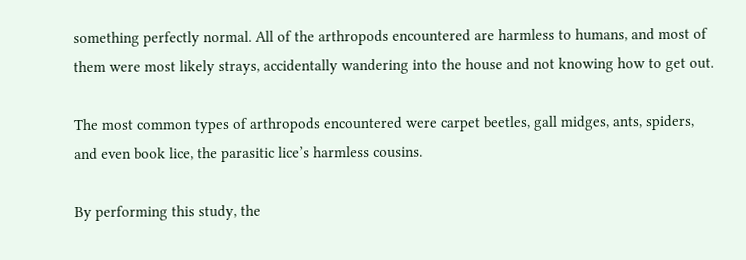something perfectly normal. All of the arthropods encountered are harmless to humans, and most of them were most likely strays, accidentally wandering into the house and not knowing how to get out.

The most common types of arthropods encountered were carpet beetles, gall midges, ants, spiders, and even book lice, the parasitic lice’s harmless cousins.

By performing this study, the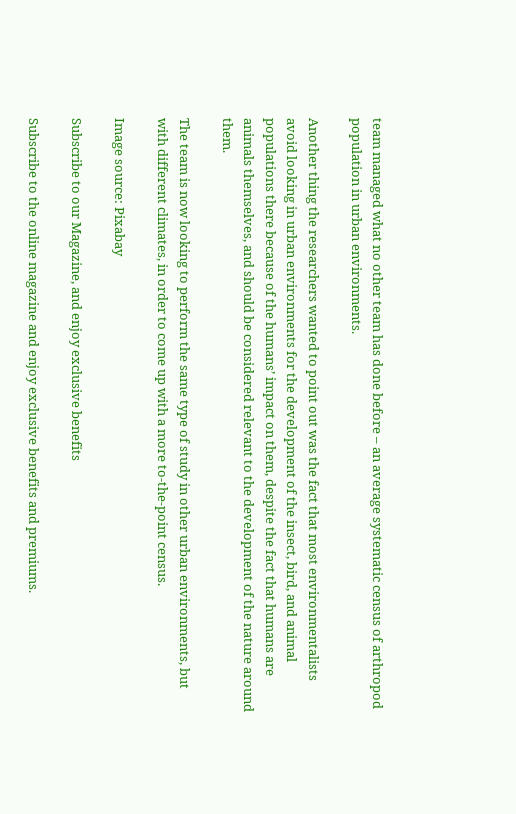team managed what no other team has done before – an average systematic census of arthropod population in urban environments.

Another thing the researchers wanted to point out was the fact that most environmentalists avoid looking in urban environments for the development of the insect, bird, and animal populations there because of the humans’ impact on them, despite the fact that humans are animals themselves, and should be considered relevant to the development of the nature around them.

The team is now looking to perform the same type of study in other urban environments, but with different climates, in order to come up with a more to-the-point census.

Image source: Pixabay

Subscribe to our Magazine, and enjoy exclusive benefits

Subscribe to the online magazine and enjoy exclusive benefits and premiums.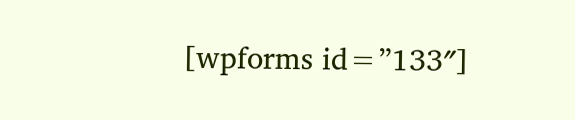[wpforms id=”133″]